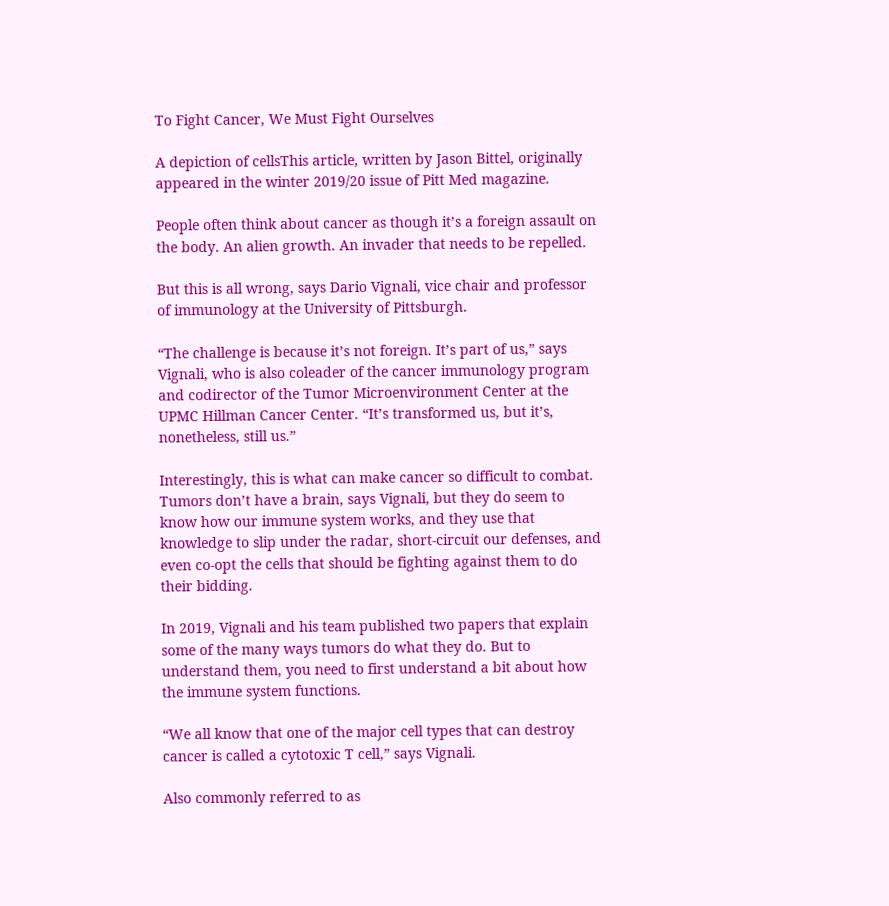To Fight Cancer, We Must Fight Ourselves

A depiction of cellsThis article, written by Jason Bittel, originally appeared in the winter 2019/20 issue of Pitt Med magazine.

People often think about cancer as though it’s a foreign assault on the body. An alien growth. An invader that needs to be repelled.

But this is all wrong, says Dario Vignali, vice chair and professor of immunology at the University of Pittsburgh.

“The challenge is because it’s not foreign. It’s part of us,” says Vignali, who is also coleader of the cancer immunology program and codirector of the Tumor Microenvironment Center at the UPMC Hillman Cancer Center. “It’s transformed us, but it’s, nonetheless, still us.”

Interestingly, this is what can make cancer so difficult to combat. Tumors don’t have a brain, says Vignali, but they do seem to know how our immune system works, and they use that knowledge to slip under the radar, short-circuit our defenses, and even co-opt the cells that should be fighting against them to do their bidding.

In 2019, Vignali and his team published two papers that explain some of the many ways tumors do what they do. But to understand them, you need to first understand a bit about how the immune system functions.

“We all know that one of the major cell types that can destroy cancer is called a cytotoxic T cell,” says Vignali.

Also commonly referred to as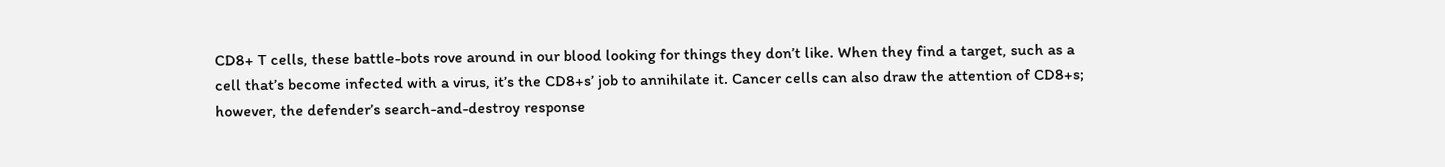CD8+ T cells, these battle-bots rove around in our blood looking for things they don’t like. When they find a target, such as a cell that’s become infected with a virus, it’s the CD8+s’ job to annihilate it. Cancer cells can also draw the attention of CD8+s; however, the defender’s search-and-destroy response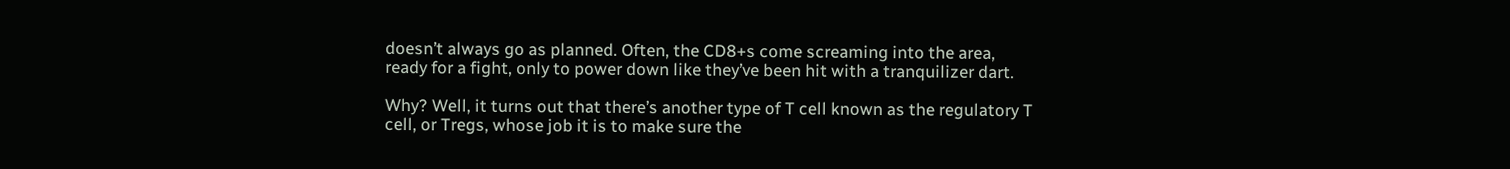doesn’t always go as planned. Often, the CD8+s come screaming into the area, ready for a fight, only to power down like they’ve been hit with a tranquilizer dart.

Why? Well, it turns out that there’s another type of T cell known as the regulatory T cell, or Tregs, whose job it is to make sure the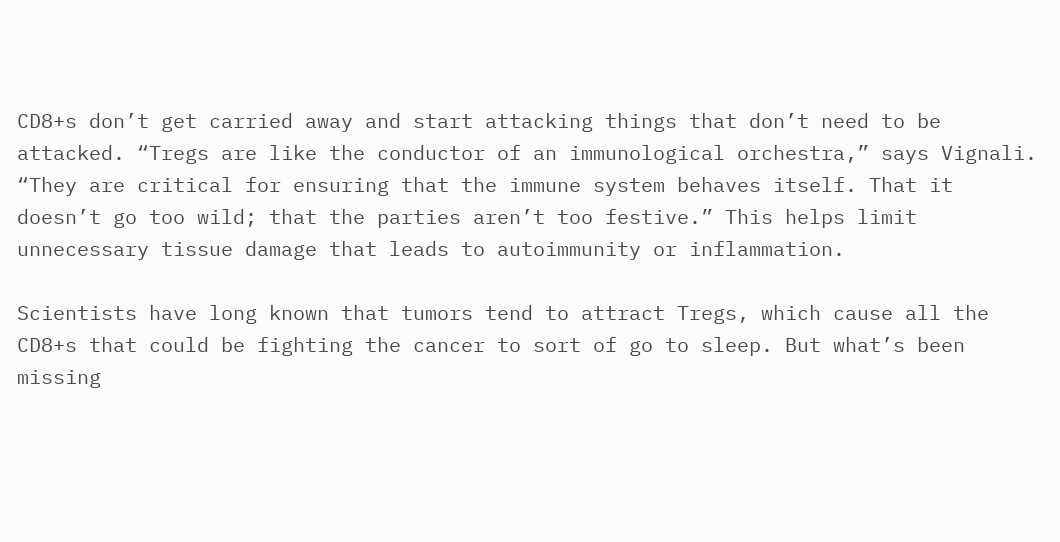CD8+s don’t get carried away and start attacking things that don’t need to be attacked. “Tregs are like the conductor of an immunological orchestra,” says Vignali. “They are critical for ensuring that the immune system behaves itself. That it doesn’t go too wild; that the parties aren’t too festive.” This helps limit unnecessary tissue damage that leads to autoimmunity or inflammation.

Scientists have long known that tumors tend to attract Tregs, which cause all the CD8+s that could be fighting the cancer to sort of go to sleep. But what’s been missing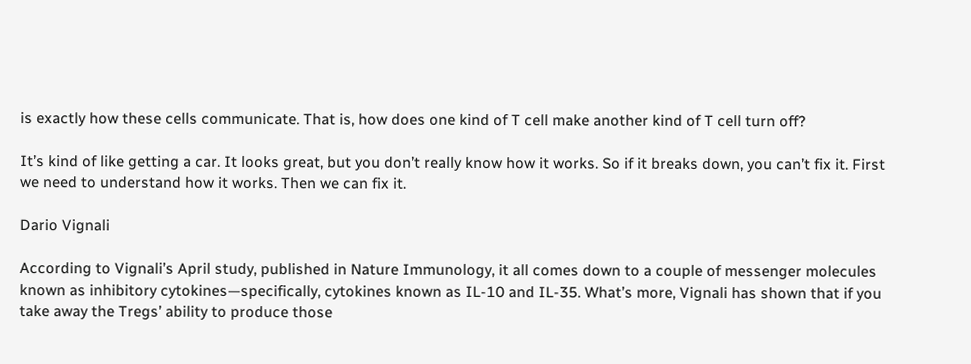is exactly how these cells communicate. That is, how does one kind of T cell make another kind of T cell turn off?

It’s kind of like getting a car. It looks great, but you don’t really know how it works. So if it breaks down, you can’t fix it. First we need to understand how it works. Then we can fix it.

Dario Vignali

According to Vignali’s April study, published in Nature Immunology, it all comes down to a couple of messenger molecules known as inhibitory cytokines—specifically, cytokines known as IL-10 and IL-35. What’s more, Vignali has shown that if you take away the Tregs’ ability to produce those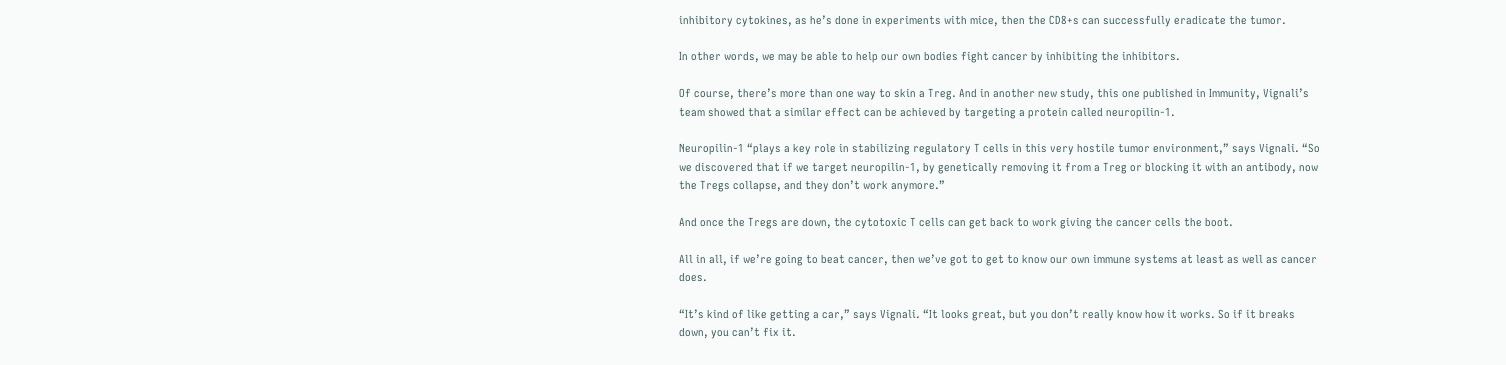inhibitory cytokines, as he’s done in experiments with mice, then the CD8+s can successfully eradicate the tumor.

In other words, we may be able to help our own bodies fight cancer by inhibiting the inhibitors.

Of course, there’s more than one way to skin a Treg. And in another new study, this one published in Immunity, Vignali’s team showed that a similar effect can be achieved by targeting a protein called neuropilin-1.

Neuropilin-1 “plays a key role in stabilizing regulatory T cells in this very hostile tumor environment,” says Vignali. “So we discovered that if we target neuropilin-1, by genetically removing it from a Treg or blocking it with an antibody, now the Tregs collapse, and they don’t work anymore.”

And once the Tregs are down, the cytotoxic T cells can get back to work giving the cancer cells the boot.

All in all, if we’re going to beat cancer, then we’ve got to get to know our own immune systems at least as well as cancer does.

“It’s kind of like getting a car,” says Vignali. “It looks great, but you don’t really know how it works. So if it breaks down, you can’t fix it.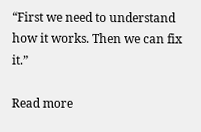“First we need to understand how it works. Then we can fix it.”

Read more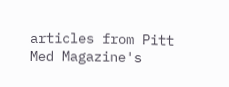articles from Pitt Med Magazine's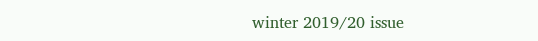winter 2019/20 issue